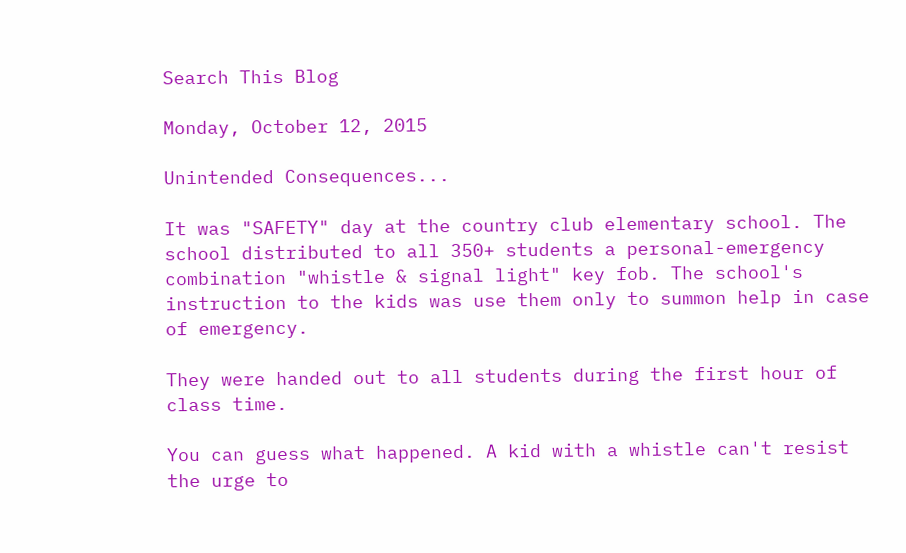Search This Blog

Monday, October 12, 2015

Unintended Consequences...

It was "SAFETY" day at the country club elementary school. The school distributed to all 350+ students a personal-emergency combination "whistle & signal light" key fob. The school's instruction to the kids was use them only to summon help in case of emergency.

They were handed out to all students during the first hour of class time.

You can guess what happened. A kid with a whistle can't resist the urge to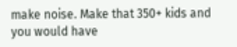make noise. Make that 350+ kids and you would have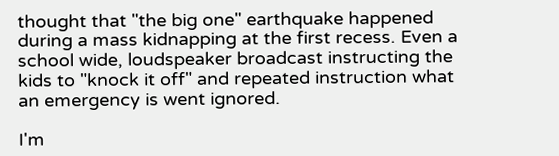thought that "the big one" earthquake happened during a mass kidnapping at the first recess. Even a school wide, loudspeaker broadcast instructing the kids to "knock it off" and repeated instruction what an emergency is went ignored.

I'm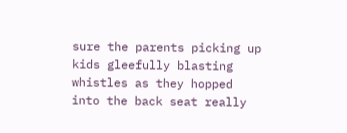sure the parents picking up kids gleefully blasting whistles as they hopped into the back seat really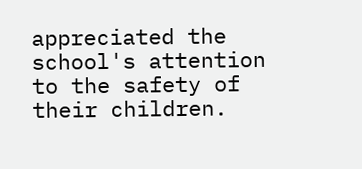appreciated the school's attention to the safety of their children.